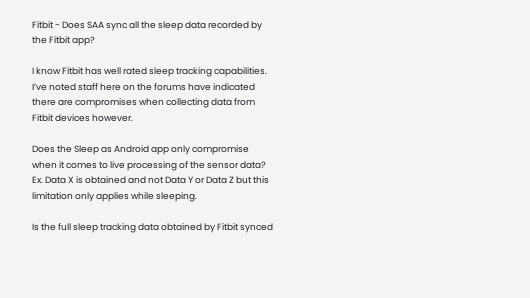Fitbit - Does SAA sync all the sleep data recorded by the Fitbit app?

I know Fitbit has well rated sleep tracking capabilities. I’ve noted staff here on the forums have indicated there are compromises when collecting data from Fitbit devices however.

Does the Sleep as Android app only compromise when it comes to live processing of the sensor data? Ex. Data X is obtained and not Data Y or Data Z but this limitation only applies while sleeping.

Is the full sleep tracking data obtained by Fitbit synced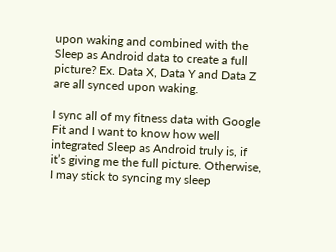upon waking and combined with the Sleep as Android data to create a full picture? Ex. Data X, Data Y and Data Z are all synced upon waking.

I sync all of my fitness data with Google Fit and I want to know how well integrated Sleep as Android truly is, if it’s giving me the full picture. Otherwise, I may stick to syncing my sleep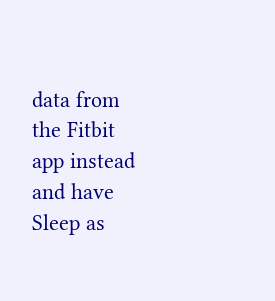data from the Fitbit app instead and have Sleep as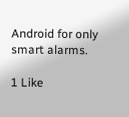Android for only smart alarms.

1 Like